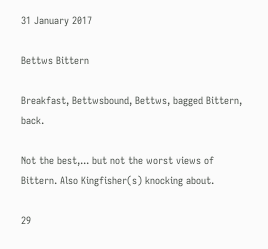31 January 2017

Bettws Bittern

Breakfast, Bettwsbound, Bettws, bagged Bittern, back.

Not the best,... but not the worst views of Bittern. Also Kingfisher(s) knocking about.

29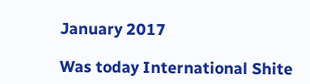January 2017

Was today International Shite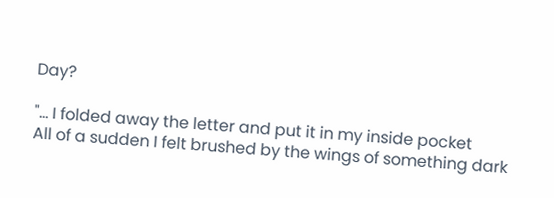Day?

"… I folded away the letter and put it in my inside pocket
All of a sudden I felt brushed by the wings of something dark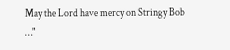May the Lord have mercy on Stringy Bob …"